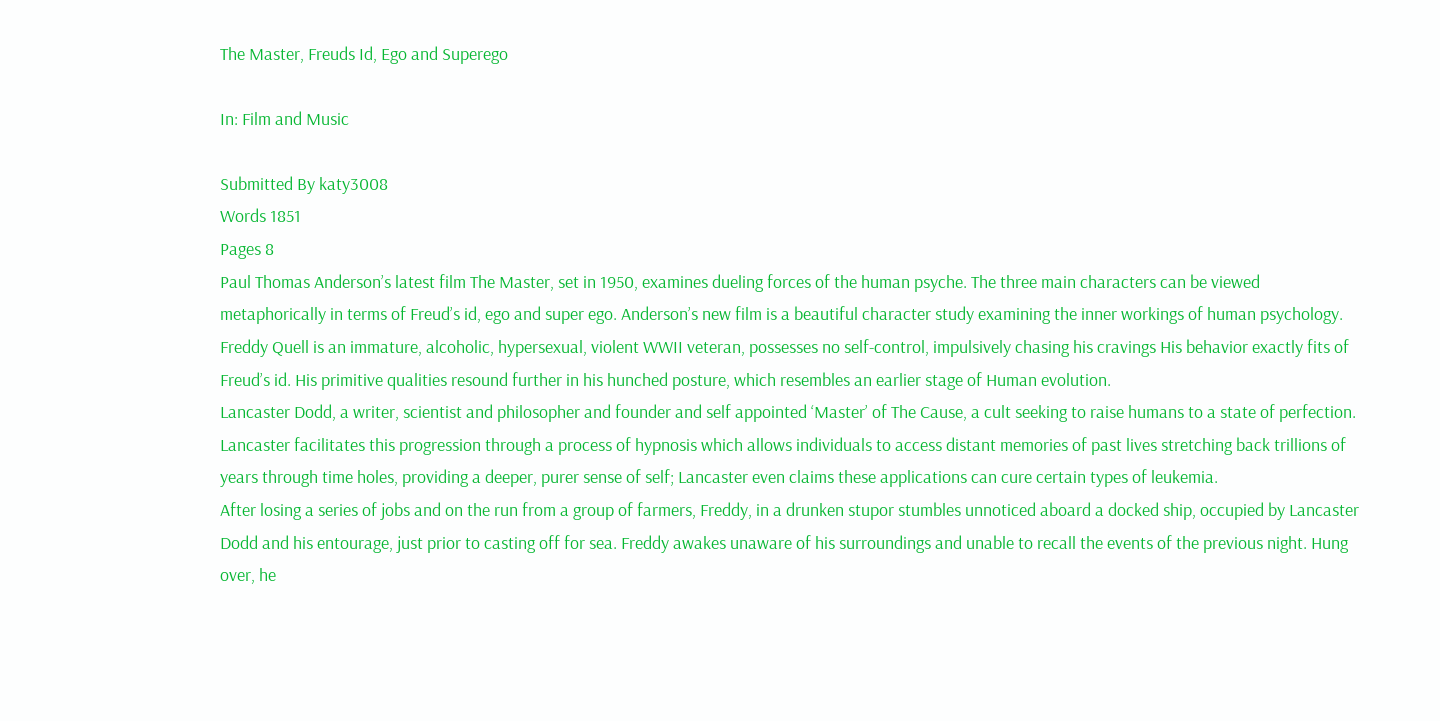The Master, Freuds Id, Ego and Superego

In: Film and Music

Submitted By katy3008
Words 1851
Pages 8
Paul Thomas Anderson’s latest film The Master, set in 1950, examines dueling forces of the human psyche. The three main characters can be viewed metaphorically in terms of Freud’s id, ego and super ego. Anderson’s new film is a beautiful character study examining the inner workings of human psychology.
Freddy Quell is an immature, alcoholic, hypersexual, violent WWII veteran, possesses no self-control, impulsively chasing his cravings His behavior exactly fits of Freud’s id. His primitive qualities resound further in his hunched posture, which resembles an earlier stage of Human evolution.
Lancaster Dodd, a writer, scientist and philosopher and founder and self appointed ‘Master’ of The Cause, a cult seeking to raise humans to a state of perfection. Lancaster facilitates this progression through a process of hypnosis which allows individuals to access distant memories of past lives stretching back trillions of years through time holes, providing a deeper, purer sense of self; Lancaster even claims these applications can cure certain types of leukemia.
After losing a series of jobs and on the run from a group of farmers, Freddy, in a drunken stupor stumbles unnoticed aboard a docked ship, occupied by Lancaster Dodd and his entourage, just prior to casting off for sea. Freddy awakes unaware of his surroundings and unable to recall the events of the previous night. Hung over, he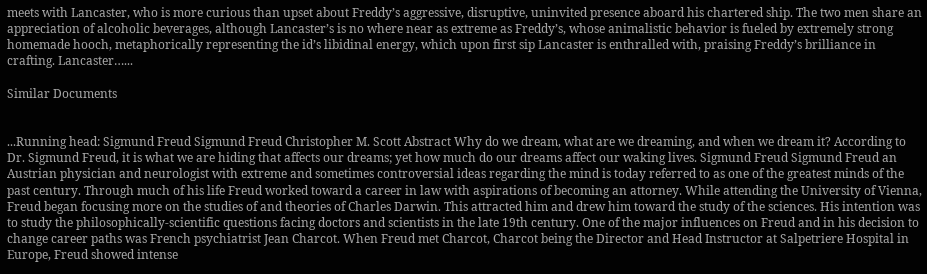meets with Lancaster, who is more curious than upset about Freddy’s aggressive, disruptive, uninvited presence aboard his chartered ship. The two men share an appreciation of alcoholic beverages, although Lancaster’s is no where near as extreme as Freddy’s, whose animalistic behavior is fueled by extremely strong homemade hooch, metaphorically representing the id’s libidinal energy, which upon first sip Lancaster is enthralled with, praising Freddy’s brilliance in crafting. Lancaster…...

Similar Documents


...Running head: Sigmund Freud Sigmund Freud Christopher M. Scott Abstract Why do we dream, what are we dreaming, and when we dream it? According to Dr. Sigmund Freud, it is what we are hiding that affects our dreams; yet how much do our dreams affect our waking lives. Sigmund Freud Sigmund Freud an Austrian physician and neurologist with extreme and sometimes controversial ideas regarding the mind is today referred to as one of the greatest minds of the past century. Through much of his life Freud worked toward a career in law with aspirations of becoming an attorney. While attending the University of Vienna, Freud began focusing more on the studies of and theories of Charles Darwin. This attracted him and drew him toward the study of the sciences. His intention was to study the philosophically-scientific questions facing doctors and scientists in the late 19th century. One of the major influences on Freud and in his decision to change career paths was French psychiatrist Jean Charcot. When Freud met Charcot, Charcot being the Director and Head Instructor at Salpetriere Hospital in Europe, Freud showed intense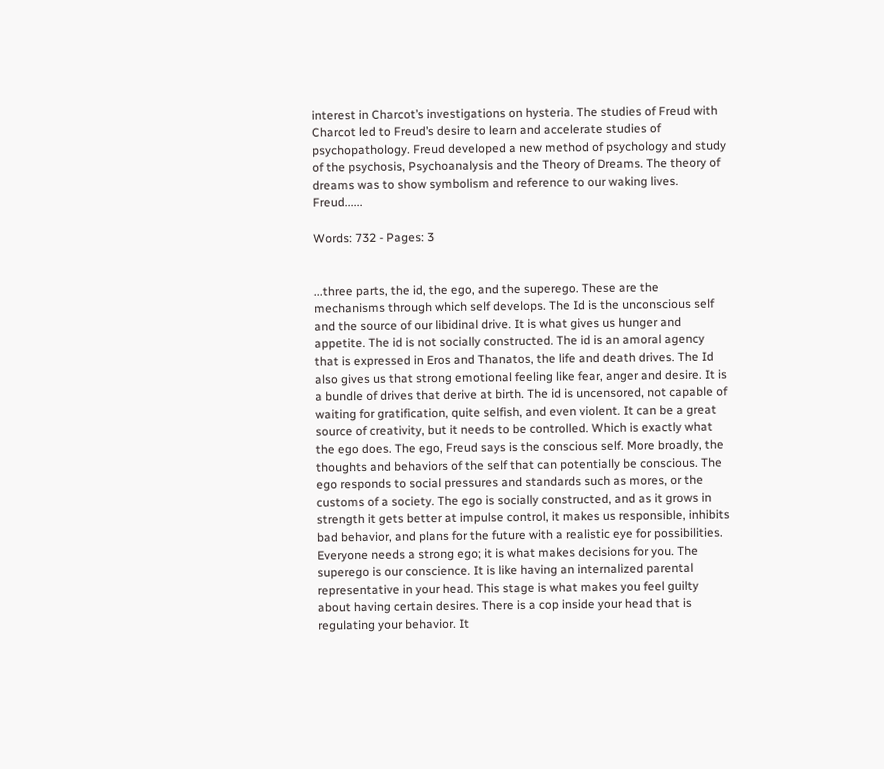interest in Charcot’s investigations on hysteria. The studies of Freud with Charcot led to Freud’s desire to learn and accelerate studies of psychopathology. Freud developed a new method of psychology and study of the psychosis, Psychoanalysis and the Theory of Dreams. The theory of dreams was to show symbolism and reference to our waking lives. Freud......

Words: 732 - Pages: 3


...three parts, the id, the ego, and the superego. These are the mechanisms through which self develops. The Id is the unconscious self and the source of our libidinal drive. It is what gives us hunger and appetite. The id is not socially constructed. The id is an amoral agency that is expressed in Eros and Thanatos, the life and death drives. The Id also gives us that strong emotional feeling like fear, anger and desire. It is a bundle of drives that derive at birth. The id is uncensored, not capable of waiting for gratification, quite selfish, and even violent. It can be a great source of creativity, but it needs to be controlled. Which is exactly what the ego does. The ego, Freud says is the conscious self. More broadly, the thoughts and behaviors of the self that can potentially be conscious. The ego responds to social pressures and standards such as mores, or the customs of a society. The ego is socially constructed, and as it grows in strength it gets better at impulse control, it makes us responsible, inhibits bad behavior, and plans for the future with a realistic eye for possibilities. Everyone needs a strong ego; it is what makes decisions for you. The superego is our conscience. It is like having an internalized parental representative in your head. This stage is what makes you feel guilty about having certain desires. There is a cop inside your head that is regulating your behavior. It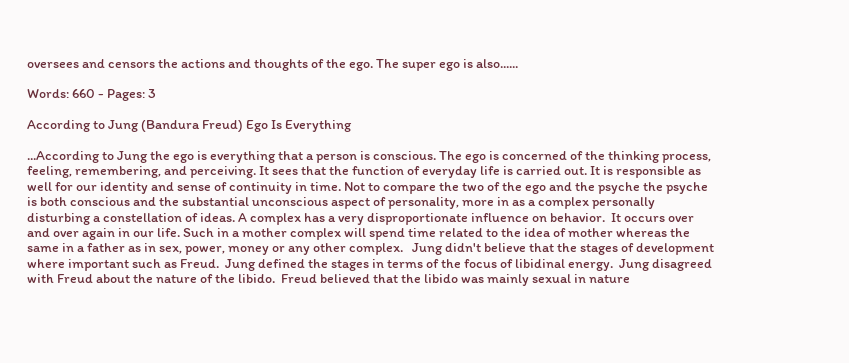oversees and censors the actions and thoughts of the ego. The super ego is also......

Words: 660 - Pages: 3

According to Jung (Bandura Freud) Ego Is Everything

...According to Jung the ego is everything that a person is conscious. The ego is concerned of the thinking process, feeling, remembering, and perceiving. It sees that the function of everyday life is carried out. It is responsible as well for our identity and sense of continuity in time. Not to compare the two of the ego and the psyche the psyche is both conscious and the substantial unconscious aspect of personality, more in as a complex personally disturbing a constellation of ideas. A complex has a very disproportionate influence on behavior.  It occurs over and over again in our life. Such in a mother complex will spend time related to the idea of mother whereas the same in a father as in sex, power, money or any other complex.   Jung didn't believe that the stages of development where important such as Freud.  Jung defined the stages in terms of the focus of libidinal energy.  Jung disagreed with Freud about the nature of the libido.  Freud believed that the libido was mainly sexual in nature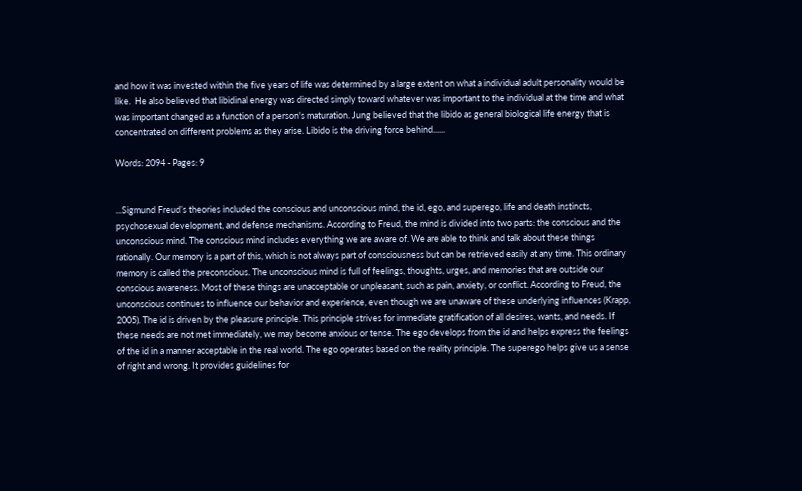and how it was invested within the five years of life was determined by a large extent on what a individual adult personality would be like.  He also believed that libidinal energy was directed simply toward whatever was important to the individual at the time and what was important changed as a function of a person's maturation. Jung believed that the libido as general biological life energy that is concentrated on different problems as they arise. Libido is the driving force behind......

Words: 2094 - Pages: 9


...Sigmund Freud’s theories included the conscious and unconscious mind, the id, ego, and superego, life and death instincts, psychosexual development, and defense mechanisms. According to Freud, the mind is divided into two parts: the conscious and the unconscious mind. The conscious mind includes everything we are aware of. We are able to think and talk about these things rationally. Our memory is a part of this, which is not always part of consciousness but can be retrieved easily at any time. This ordinary memory is called the preconscious. The unconscious mind is full of feelings, thoughts, urges, and memories that are outside our conscious awareness. Most of these things are unacceptable or unpleasant, such as pain, anxiety, or conflict. According to Freud, the unconscious continues to influence our behavior and experience, even though we are unaware of these underlying influences (Krapp, 2005). The id is driven by the pleasure principle. This principle strives for immediate gratification of all desires, wants, and needs. If these needs are not met immediately, we may become anxious or tense. The ego develops from the id and helps express the feelings of the id in a manner acceptable in the real world. The ego operates based on the reality principle. The superego helps give us a sense of right and wrong. It provides guidelines for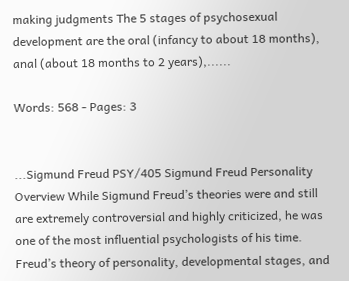making judgments The 5 stages of psychosexual development are the oral (infancy to about 18 months), anal (about 18 months to 2 years),......

Words: 568 - Pages: 3


...Sigmund Freud PSY/405 Sigmund Freud Personality Overview While Sigmund Freud’s theories were and still are extremely controversial and highly criticized, he was one of the most influential psychologists of his time. Freud’s theory of personality, developmental stages, and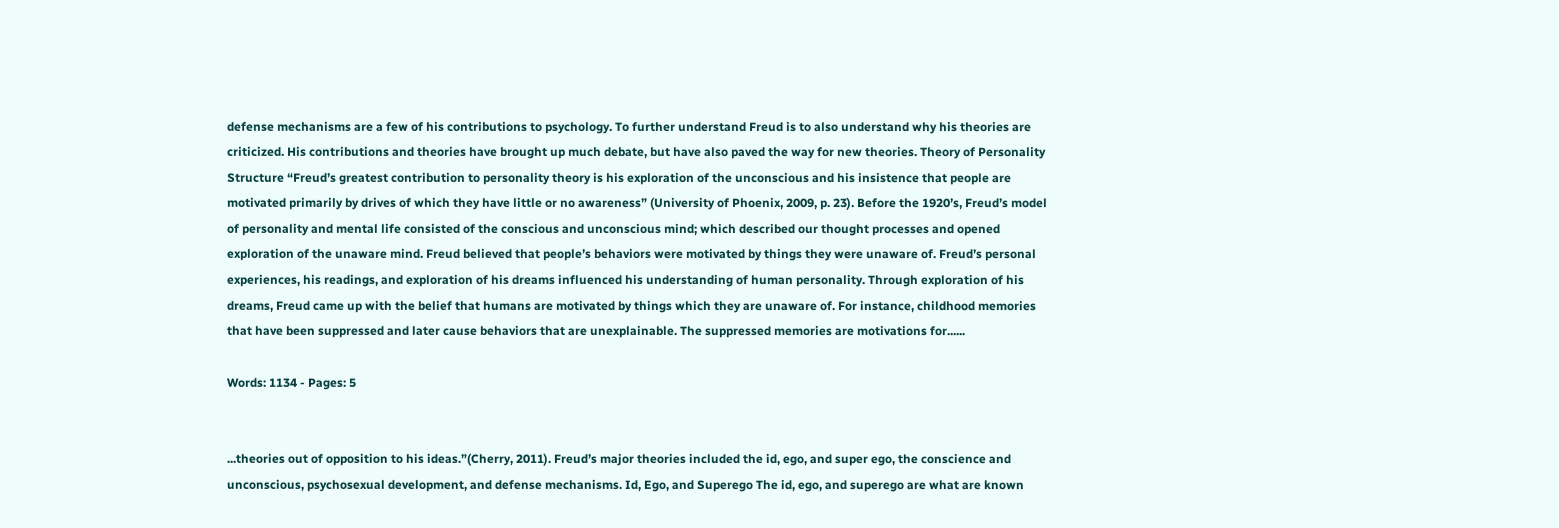defense mechanisms are a few of his contributions to psychology. To further understand Freud is to also understand why his theories are criticized. His contributions and theories have brought up much debate, but have also paved the way for new theories. Theory of Personality Structure “Freud’s greatest contribution to personality theory is his exploration of the unconscious and his insistence that people are motivated primarily by drives of which they have little or no awareness” (University of Phoenix, 2009, p. 23). Before the 1920’s, Freud’s model of personality and mental life consisted of the conscious and unconscious mind; which described our thought processes and opened exploration of the unaware mind. Freud believed that people’s behaviors were motivated by things they were unaware of. Freud’s personal experiences, his readings, and exploration of his dreams influenced his understanding of human personality. Through exploration of his dreams, Freud came up with the belief that humans are motivated by things which they are unaware of. For instance, childhood memories that have been suppressed and later cause behaviors that are unexplainable. The suppressed memories are motivations for......

Words: 1134 - Pages: 5


...theories out of opposition to his ideas.”(Cherry, 2011). Freud’s major theories included the id, ego, and super ego, the conscience and unconscious, psychosexual development, and defense mechanisms. Id, Ego, and Superego The id, ego, and superego are what are known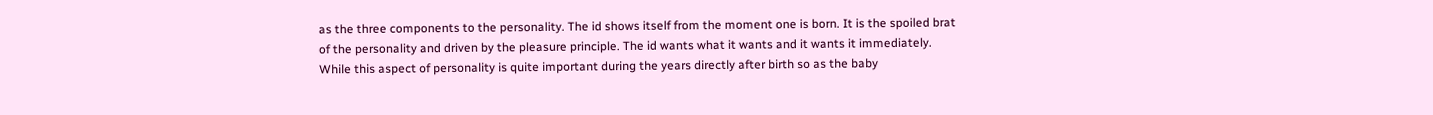as the three components to the personality. The id shows itself from the moment one is born. It is the spoiled brat of the personality and driven by the pleasure principle. The id wants what it wants and it wants it immediately. While this aspect of personality is quite important during the years directly after birth so as the baby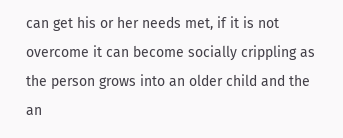can get his or her needs met, if it is not overcome it can become socially crippling as the person grows into an older child and the an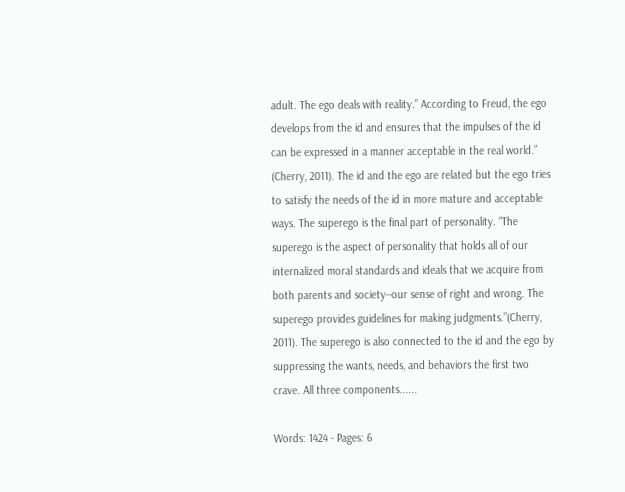adult. The ego deals with reality.” According to Freud, the ego develops from the id and ensures that the impulses of the id can be expressed in a manner acceptable in the real world.” (Cherry, 2011). The id and the ego are related but the ego tries to satisfy the needs of the id in more mature and acceptable ways. The superego is the final part of personality. “The superego is the aspect of personality that holds all of our internalized moral standards and ideals that we acquire from both parents and society--our sense of right and wrong. The superego provides guidelines for making judgments.”(Cherry, 2011). The superego is also connected to the id and the ego by suppressing the wants, needs, and behaviors the first two crave. All three components......

Words: 1424 - Pages: 6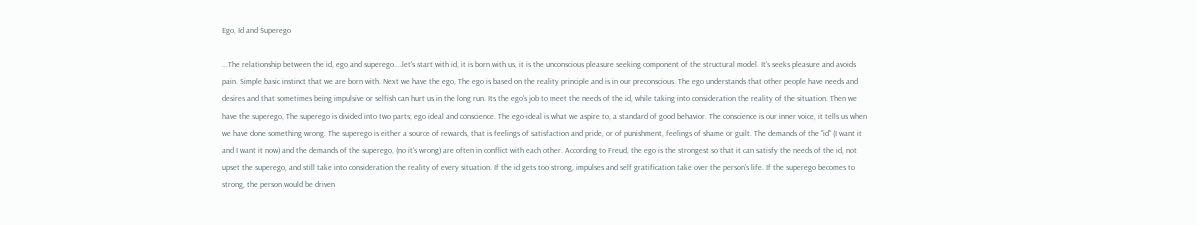Ego, Id and Superego

...The relationship between the id, ego and superego....let's start with id, it is born with us, it is the unconscious pleasure seeking component of the structural model. It's seeks pleasure and avoids pain. Simple basic instinct that we are born with. Next we have the ego, The ego is based on the reality principle and is in our preconscious. The ego understands that other people have needs and desires and that sometimes being impulsive or selfish can hurt us in the long run. Its the ego's job to meet the needs of the id, while taking into consideration the reality of the situation. Then we have the superego, The superego is divided into two parts; ego ideal and conscience. The ego-ideal is what we aspire to, a standard of good behavior. The conscience is our inner voice, it tells us when we have done something wrong. The superego is either a source of rewards, that is feelings of satisfaction and pride, or of punishment, feelings of shame or guilt. The demands of the "id" (I want it and I want it now) and the demands of the superego, (no it's wrong) are often in conflict with each other. According to Freud, the ego is the strongest so that it can satisfy the needs of the id, not upset the superego, and still take into consideration the reality of every situation. If the id gets too strong, impulses and self gratification take over the person's life. If the superego becomes to strong, the person would be driven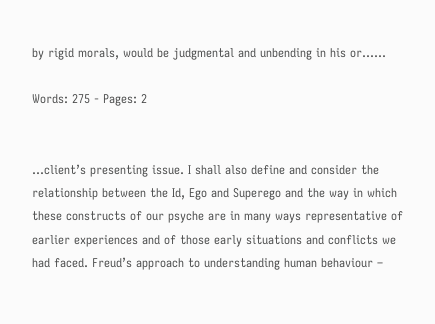by rigid morals, would be judgmental and unbending in his or......

Words: 275 - Pages: 2


...client’s presenting issue. I shall also define and consider the relationship between the Id, Ego and Superego and the way in which these constructs of our psyche are in many ways representative of earlier experiences and of those early situations and conflicts we had faced. Freud’s approach to understanding human behaviour –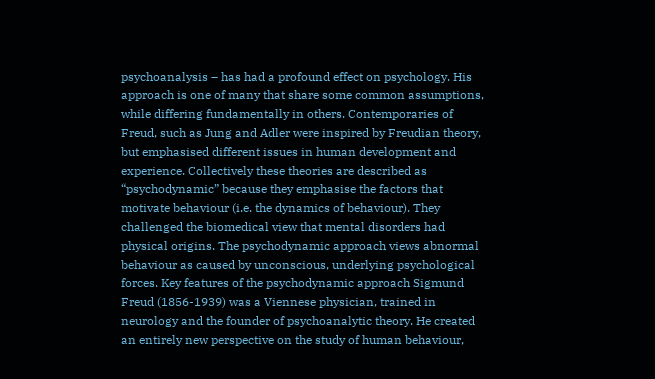psychoanalysis – has had a profound effect on psychology. His approach is one of many that share some common assumptions, while differing fundamentally in others. Contemporaries of Freud, such as Jung and Adler were inspired by Freudian theory, but emphasised different issues in human development and experience. Collectively these theories are described as “psychodynamic” because they emphasise the factors that motivate behaviour (i.e. the dynamics of behaviour). They challenged the biomedical view that mental disorders had physical origins. The psychodynamic approach views abnormal behaviour as caused by unconscious, underlying psychological forces. Key features of the psychodynamic approach Sigmund Freud (1856-1939) was a Viennese physician, trained in neurology and the founder of psychoanalytic theory. He created an entirely new perspective on the study of human behaviour,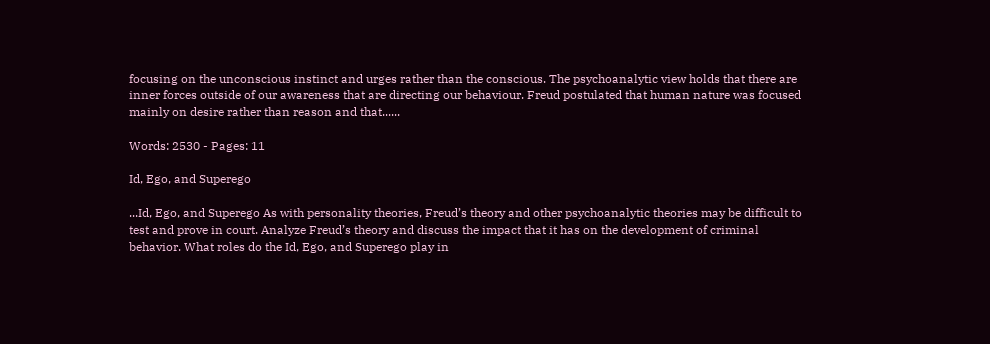focusing on the unconscious instinct and urges rather than the conscious. The psychoanalytic view holds that there are inner forces outside of our awareness that are directing our behaviour. Freud postulated that human nature was focused mainly on desire rather than reason and that......

Words: 2530 - Pages: 11

Id, Ego, and Superego

...Id, Ego, and Superego As with personality theories, Freud’s theory and other psychoanalytic theories may be difficult to test and prove in court. Analyze Freud’s theory and discuss the impact that it has on the development of criminal behavior. What roles do the Id, Ego, and Superego play in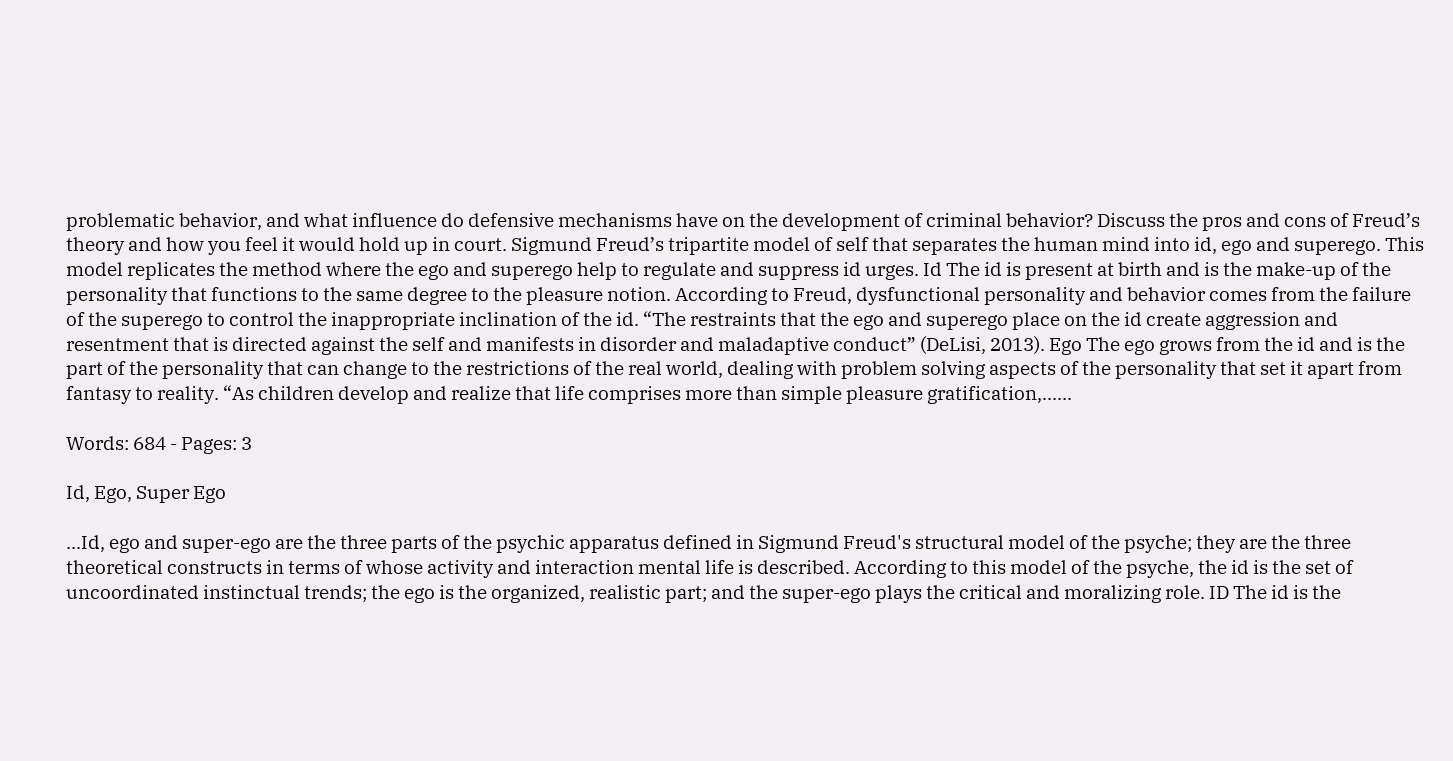problematic behavior, and what influence do defensive mechanisms have on the development of criminal behavior? Discuss the pros and cons of Freud’s theory and how you feel it would hold up in court. Sigmund Freud’s tripartite model of self that separates the human mind into id, ego and superego. This model replicates the method where the ego and superego help to regulate and suppress id urges. Id The id is present at birth and is the make-up of the personality that functions to the same degree to the pleasure notion. According to Freud, dysfunctional personality and behavior comes from the failure of the superego to control the inappropriate inclination of the id. “The restraints that the ego and superego place on the id create aggression and resentment that is directed against the self and manifests in disorder and maladaptive conduct” (DeLisi, 2013). Ego The ego grows from the id and is the part of the personality that can change to the restrictions of the real world, dealing with problem solving aspects of the personality that set it apart from fantasy to reality. “As children develop and realize that life comprises more than simple pleasure gratification,......

Words: 684 - Pages: 3

Id, Ego, Super Ego

...Id, ego and super-ego are the three parts of the psychic apparatus defined in Sigmund Freud's structural model of the psyche; they are the three theoretical constructs in terms of whose activity and interaction mental life is described. According to this model of the psyche, the id is the set of uncoordinated instinctual trends; the ego is the organized, realistic part; and the super-ego plays the critical and moralizing role. ID The id is the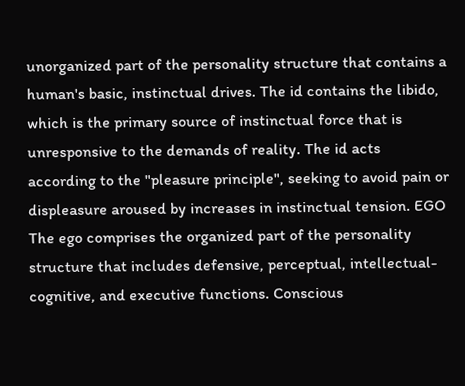unorganized part of the personality structure that contains a human's basic, instinctual drives. The id contains the libido, which is the primary source of instinctual force that is unresponsive to the demands of reality. The id acts according to the "pleasure principle", seeking to avoid pain or displeasure aroused by increases in instinctual tension. EGO The ego comprises the organized part of the personality structure that includes defensive, perceptual, intellectual-cognitive, and executive functions. Conscious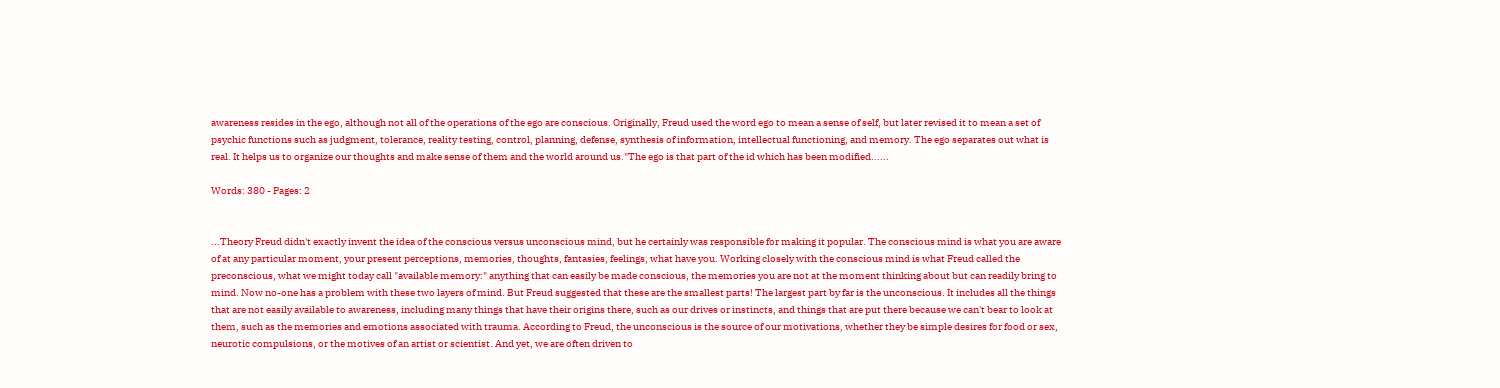awareness resides in the ego, although not all of the operations of the ego are conscious. Originally, Freud used the word ego to mean a sense of self, but later revised it to mean a set of psychic functions such as judgment, tolerance, reality testing, control, planning, defense, synthesis of information, intellectual functioning, and memory. The ego separates out what is real. It helps us to organize our thoughts and make sense of them and the world around us."The ego is that part of the id which has been modified......

Words: 380 - Pages: 2


...Theory Freud didn't exactly invent the idea of the conscious versus unconscious mind, but he certainly was responsible for making it popular. The conscious mind is what you are aware of at any particular moment, your present perceptions, memories, thoughts, fantasies, feelings, what have you. Working closely with the conscious mind is what Freud called the preconscious, what we might today call "available memory:" anything that can easily be made conscious, the memories you are not at the moment thinking about but can readily bring to mind. Now no-one has a problem with these two layers of mind. But Freud suggested that these are the smallest parts! The largest part by far is the unconscious. It includes all the things that are not easily available to awareness, including many things that have their origins there, such as our drives or instincts, and things that are put there because we can't bear to look at them, such as the memories and emotions associated with trauma. According to Freud, the unconscious is the source of our motivations, whether they be simple desires for food or sex, neurotic compulsions, or the motives of an artist or scientist. And yet, we are often driven to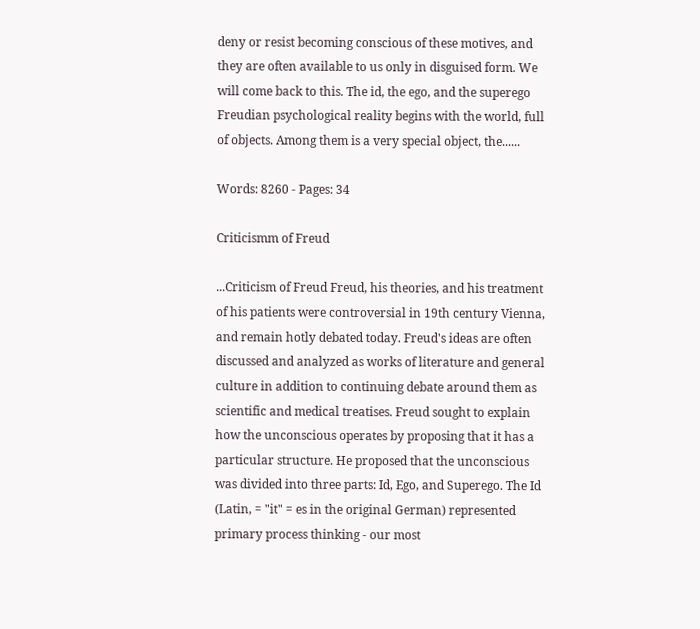deny or resist becoming conscious of these motives, and they are often available to us only in disguised form. We will come back to this. The id, the ego, and the superego Freudian psychological reality begins with the world, full of objects. Among them is a very special object, the......

Words: 8260 - Pages: 34

Criticismm of Freud

...Criticism of Freud Freud, his theories, and his treatment of his patients were controversial in 19th century Vienna, and remain hotly debated today. Freud's ideas are often discussed and analyzed as works of literature and general culture in addition to continuing debate around them as scientific and medical treatises. Freud sought to explain how the unconscious operates by proposing that it has a particular structure. He proposed that the unconscious was divided into three parts: Id, Ego, and Superego. The Id (Latin, = "it" = es in the original German) represented primary process thinking - our most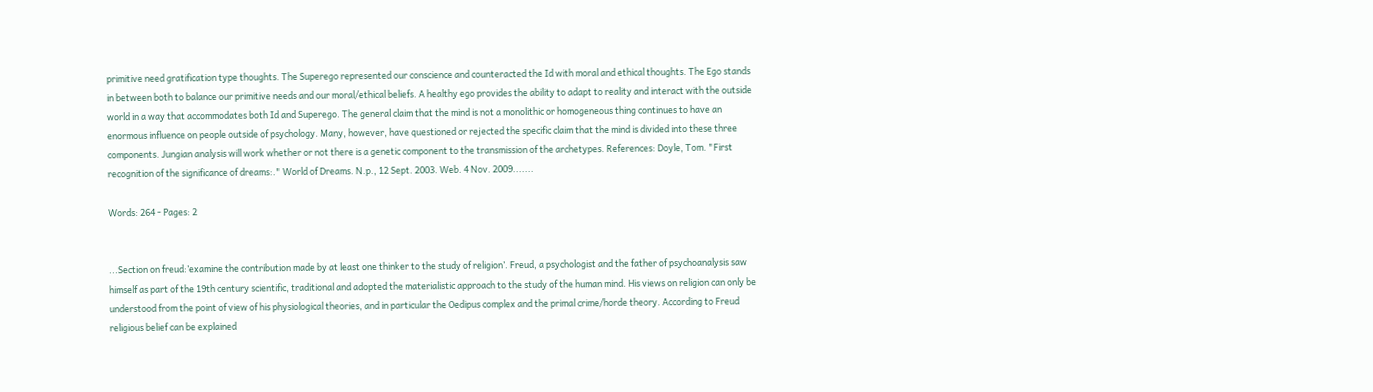primitive need gratification type thoughts. The Superego represented our conscience and counteracted the Id with moral and ethical thoughts. The Ego stands in between both to balance our primitive needs and our moral/ethical beliefs. A healthy ego provides the ability to adapt to reality and interact with the outside world in a way that accommodates both Id and Superego. The general claim that the mind is not a monolithic or homogeneous thing continues to have an enormous influence on people outside of psychology. Many, however, have questioned or rejected the specific claim that the mind is divided into these three components. Jungian analysis will work whether or not there is a genetic component to the transmission of the archetypes. References: Doyle, Tom. "First recognition of the significance of dreams:." World of Dreams. N.p., 12 Sept. 2003. Web. 4 Nov. 2009.......

Words: 264 - Pages: 2


...Section on freud:’examine the contribution made by at least one thinker to the study of religion’. Freud, a psychologist and the father of psychoanalysis saw himself as part of the 19th century scientific, traditional and adopted the materialistic approach to the study of the human mind. His views on religion can only be understood from the point of view of his physiological theories, and in particular the Oedipus complex and the primal crime/horde theory. According to Freud religious belief can be explained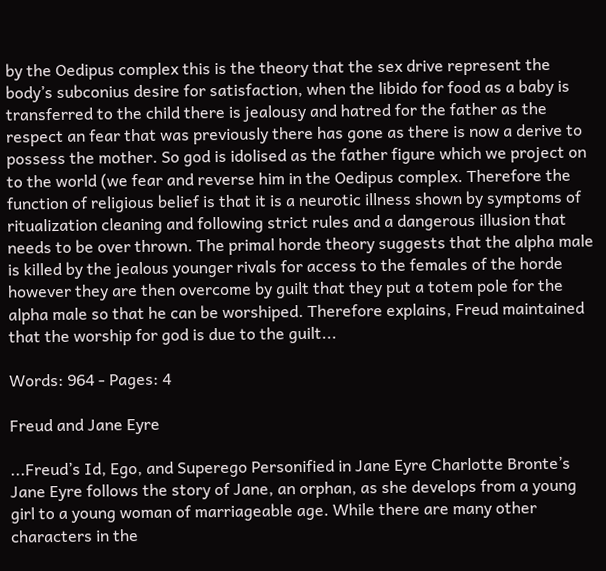by the Oedipus complex this is the theory that the sex drive represent the body’s subconius desire for satisfaction, when the libido for food as a baby is transferred to the child there is jealousy and hatred for the father as the respect an fear that was previously there has gone as there is now a derive to possess the mother. So god is idolised as the father figure which we project on to the world (we fear and reverse him in the Oedipus complex. Therefore the function of religious belief is that it is a neurotic illness shown by symptoms of ritualization cleaning and following strict rules and a dangerous illusion that needs to be over thrown. The primal horde theory suggests that the alpha male is killed by the jealous younger rivals for access to the females of the horde however they are then overcome by guilt that they put a totem pole for the alpha male so that he can be worshiped. Therefore explains, Freud maintained that the worship for god is due to the guilt...

Words: 964 - Pages: 4

Freud and Jane Eyre

...Freud’s Id, Ego, and Superego Personified in Jane Eyre Charlotte Bronte’s Jane Eyre follows the story of Jane, an orphan, as she develops from a young girl to a young woman of marriageable age. While there are many other characters in the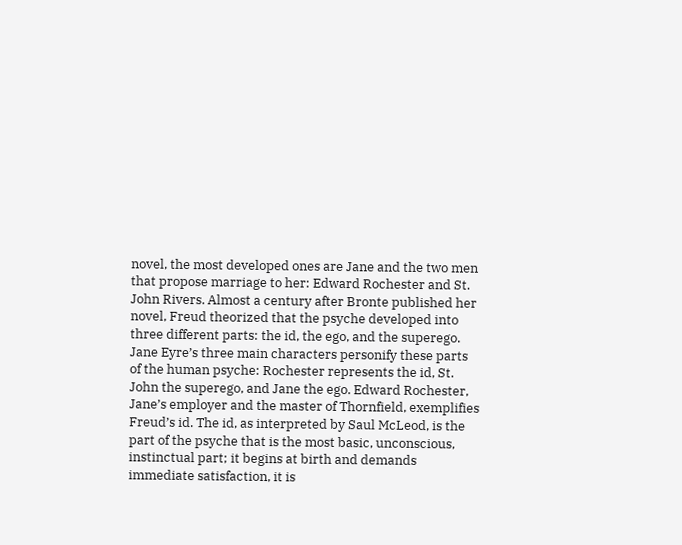novel, the most developed ones are Jane and the two men that propose marriage to her: Edward Rochester and St. John Rivers. Almost a century after Bronte published her novel, Freud theorized that the psyche developed into three different parts: the id, the ego, and the superego. Jane Eyre’s three main characters personify these parts of the human psyche: Rochester represents the id, St. John the superego, and Jane the ego. Edward Rochester, Jane’s employer and the master of Thornfield, exemplifies Freud’s id. The id, as interpreted by Saul McLeod, is the part of the psyche that is the most basic, unconscious, instinctual part; it begins at birth and demands immediate satisfaction, it is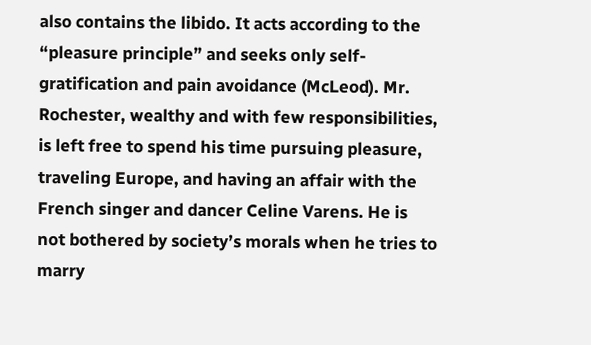also contains the libido. It acts according to the “pleasure principle” and seeks only self-gratification and pain avoidance (McLeod). Mr. Rochester, wealthy and with few responsibilities, is left free to spend his time pursuing pleasure, traveling Europe, and having an affair with the French singer and dancer Celine Varens. He is not bothered by society’s morals when he tries to marry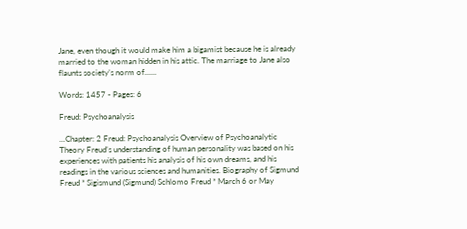Jane, even though it would make him a bigamist because he is already married to the woman hidden in his attic. The marriage to Jane also flaunts society’s norm of......

Words: 1457 - Pages: 6

Freud: Psychoanalysis

...Chapter: 2 Freud: Psychoanalysis Overview of Psychoanalytic Theory Freud’s understanding of human personality was based on his experiences with patients his analysis of his own dreams, and his readings in the various sciences and humanities. Biography of Sigmund Freud * Sigismund (Sigmund) Schlomo Freud * March 6 or May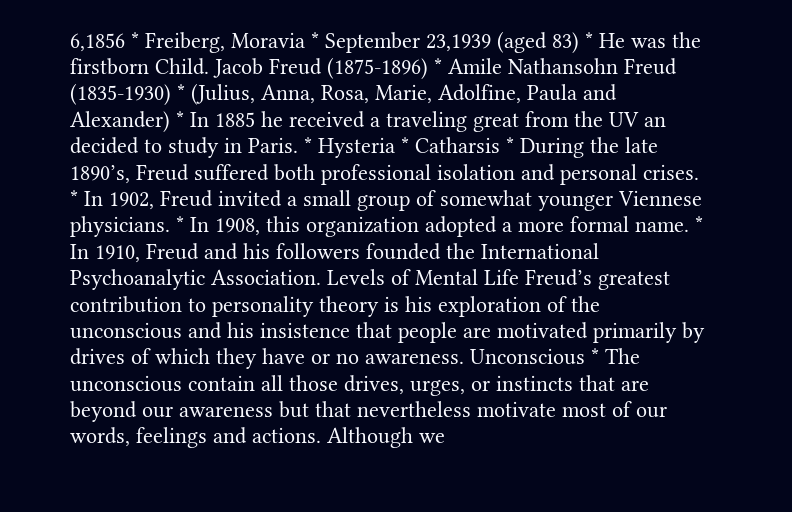6,1856 * Freiberg, Moravia * September 23,1939 (aged 83) * He was the firstborn Child. Jacob Freud (1875-1896) * Amile Nathansohn Freud (1835-1930) * (Julius, Anna, Rosa, Marie, Adolfine, Paula and Alexander) * In 1885 he received a traveling great from the UV an decided to study in Paris. * Hysteria * Catharsis * During the late 1890’s, Freud suffered both professional isolation and personal crises. * In 1902, Freud invited a small group of somewhat younger Viennese physicians. * In 1908, this organization adopted a more formal name. * In 1910, Freud and his followers founded the International Psychoanalytic Association. Levels of Mental Life Freud’s greatest contribution to personality theory is his exploration of the unconscious and his insistence that people are motivated primarily by drives of which they have or no awareness. Unconscious * The unconscious contain all those drives, urges, or instincts that are beyond our awareness but that nevertheless motivate most of our words, feelings and actions. Although we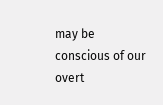may be conscious of our overt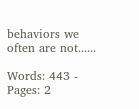behaviors we often are not......

Words: 443 - Pages: 2